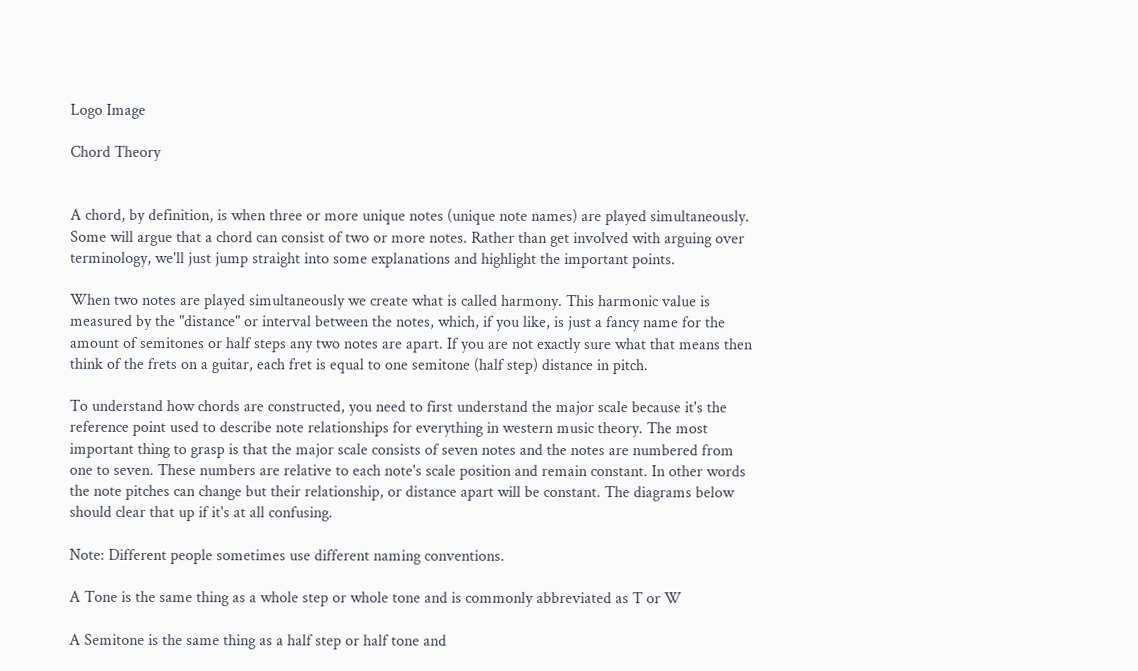Logo Image

Chord Theory


A chord, by definition, is when three or more unique notes (unique note names) are played simultaneously. Some will argue that a chord can consist of two or more notes. Rather than get involved with arguing over terminology, we'll just jump straight into some explanations and highlight the important points.

When two notes are played simultaneously we create what is called harmony. This harmonic value is measured by the "distance" or interval between the notes, which, if you like, is just a fancy name for the amount of semitones or half steps any two notes are apart. If you are not exactly sure what that means then think of the frets on a guitar, each fret is equal to one semitone (half step) distance in pitch.

To understand how chords are constructed, you need to first understand the major scale because it's the reference point used to describe note relationships for everything in western music theory. The most important thing to grasp is that the major scale consists of seven notes and the notes are numbered from one to seven. These numbers are relative to each note's scale position and remain constant. In other words the note pitches can change but their relationship, or distance apart will be constant. The diagrams below should clear that up if it's at all confusing.

Note: Different people sometimes use different naming conventions.

A Tone is the same thing as a whole step or whole tone and is commonly abbreviated as T or W

A Semitone is the same thing as a half step or half tone and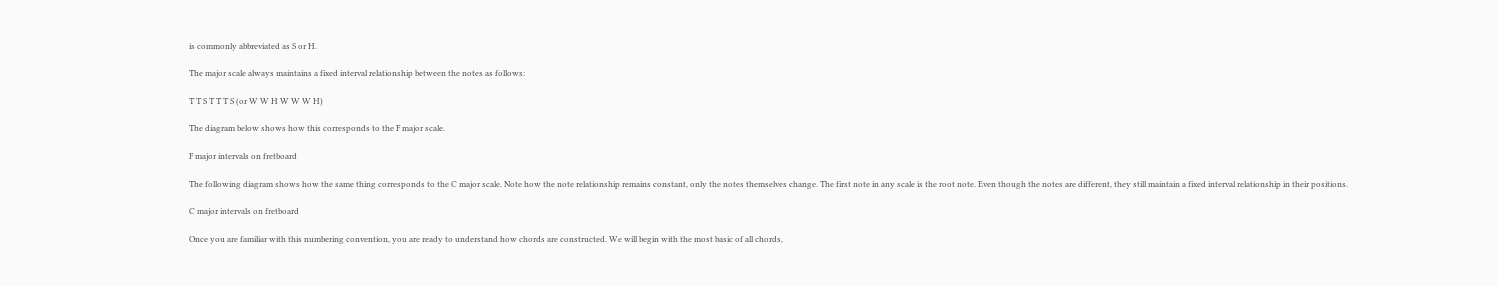is commonly abbreviated as S or H.

The major scale always maintains a fixed interval relationship between the notes as follows:

T T S T T T S (or W W H W W W H)

The diagram below shows how this corresponds to the F major scale.

F major intervals on fretboard

The following diagram shows how the same thing corresponds to the C major scale. Note how the note relationship remains constant, only the notes themselves change. The first note in any scale is the root note. Even though the notes are different, they still maintain a fixed interval relationship in their positions.

C major intervals on fretboard

Once you are familiar with this numbering convention, you are ready to understand how chords are constructed. We will begin with the most basic of all chords,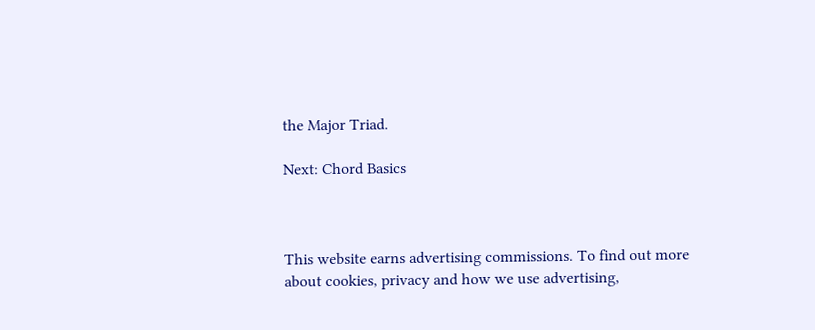the Major Triad.

Next: Chord Basics



This website earns advertising commissions. To find out more about cookies, privacy and how we use advertising,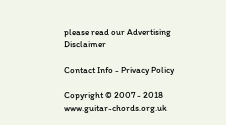please read our Advertising Disclaimer

Contact Info - Privacy Policy

Copyright © 2007 - 2018 www.guitar-chords.org.uk